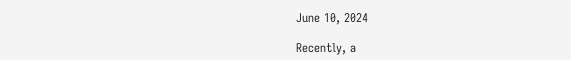June 10, 2024

Recently, a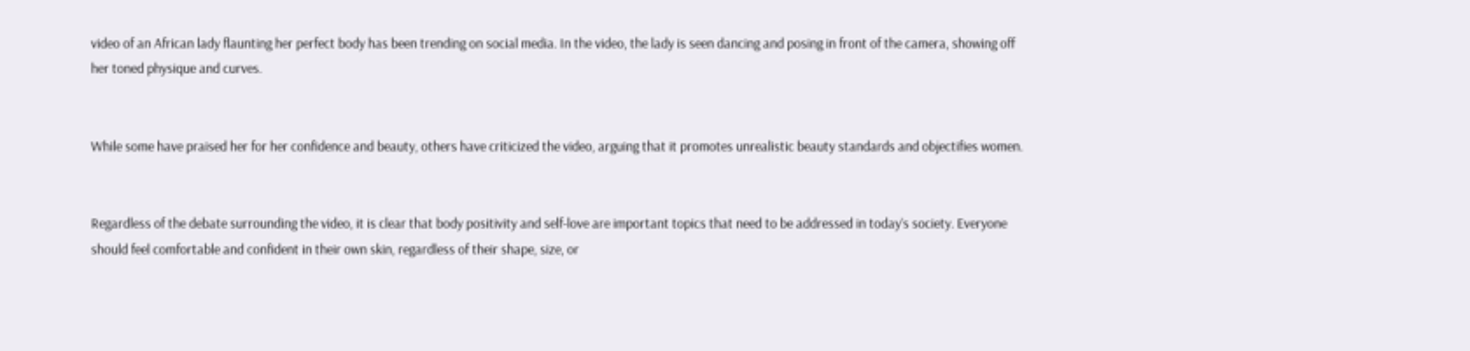video of an African lady flaunting her perfect body has been trending on social media. In the video, the lady is seen dancing and posing in front of the camera, showing off her toned physique and curves.


While some have praised her for her confidence and beauty, others have criticized the video, arguing that it promotes unrealistic beauty standards and objectifies women.


Regardless of the debate surrounding the video, it is clear that body positivity and self-love are important topics that need to be addressed in today’s society. Everyone should feel comfortable and confident in their own skin, regardless of their shape, size, or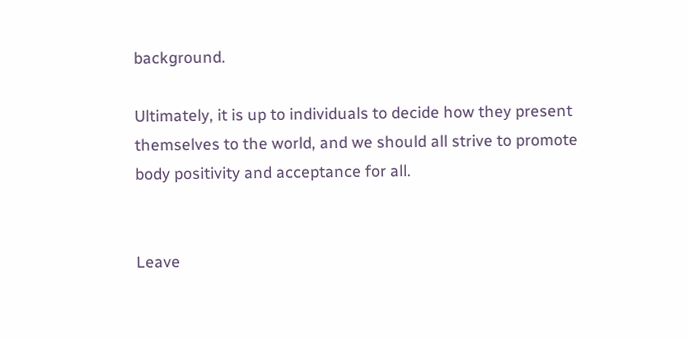background.

Ultimately, it is up to individuals to decide how they present themselves to the world, and we should all strive to promote body positivity and acceptance for all.


Leave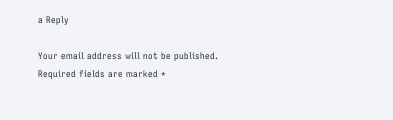a Reply

Your email address will not be published. Required fields are marked *